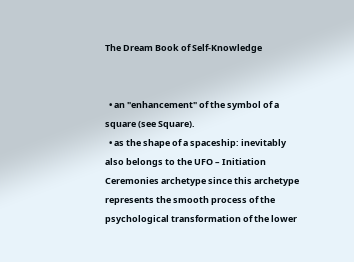The Dream Book of Self-Knowledge


  • an "enhancement" of the symbol of a square (see Square).
  • as the shape of a spaceship: inevitably also belongs to the UFO – Initiation Ceremonies archetype since this archetype represents the smooth process of the psychological transformation of the lower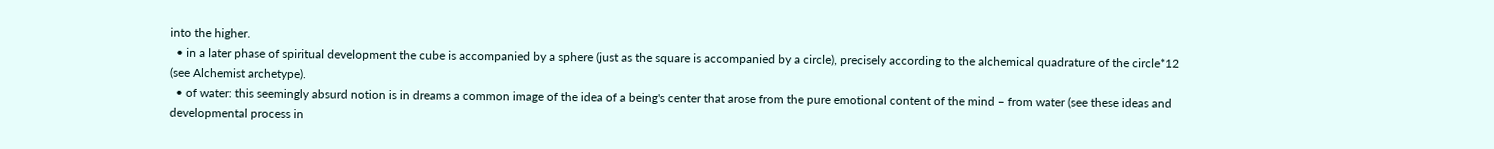into the higher.
  • in a later phase of spiritual development the cube is accompanied by a sphere (just as the square is accompanied by a circle), precisely according to the alchemical quadrature of the circle*12 (see Alchemist archetype).
  • of water: this seemingly absurd notion is in dreams a common image of the idea of a being's center that arose from the pure emotional content of the mind – from water (see these ideas and developmental process in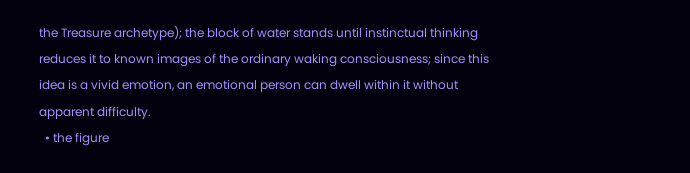the Treasure archetype); the block of water stands until instinctual thinking reduces it to known images of the ordinary waking consciousness; since this idea is a vivid emotion, an emotional person can dwell within it without apparent difficulty.
  • the figure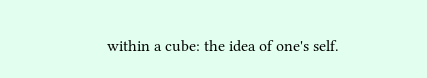within a cube: the idea of one's self.